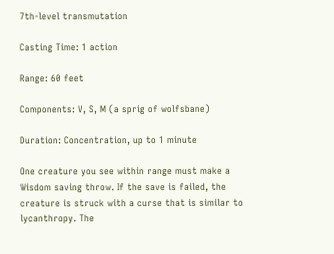7th-level transmutation

Casting Time: 1 action

Range: 60 feet

Components: V, S, M (a sprig of wolfsbane)

Duration: Concentration, up to 1 minute

One creature you see within range must make a Wisdom saving throw. If the save is failed, the creature is struck with a curse that is similar to lycanthropy. The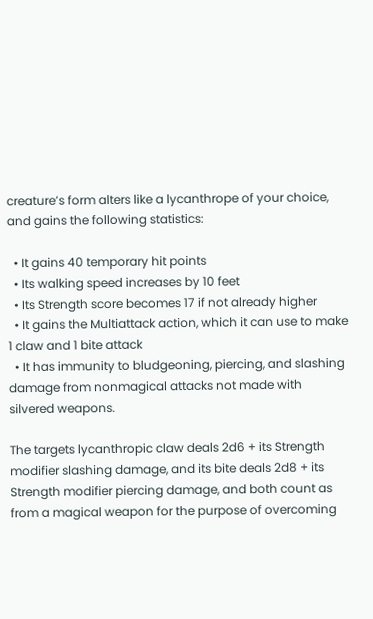creature’s form alters like a lycanthrope of your choice, and gains the following statistics:

  • It gains 40 temporary hit points
  • Its walking speed increases by 10 feet
  • Its Strength score becomes 17 if not already higher
  • It gains the Multiattack action, which it can use to make 1 claw and 1 bite attack
  • It has immunity to bludgeoning, piercing, and slashing damage from nonmagical attacks not made with silvered weapons.

The targets lycanthropic claw deals 2d6 + its Strength modifier slashing damage, and its bite deals 2d8 + its Strength modifier piercing damage, and both count as from a magical weapon for the purpose of overcoming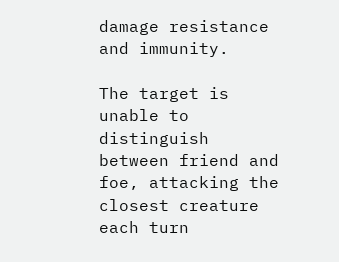damage resistance and immunity.

The target is unable to distinguish between friend and foe, attacking the closest creature each turn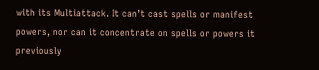with its Multiattack. It can’t cast spells or manifest powers, nor can it concentrate on spells or powers it previously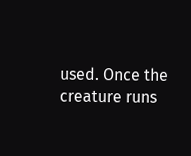used. Once the creature runs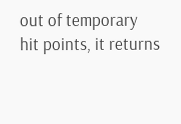out of temporary hit points, it returns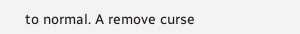to normal. A remove curse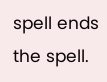spell ends the spell.